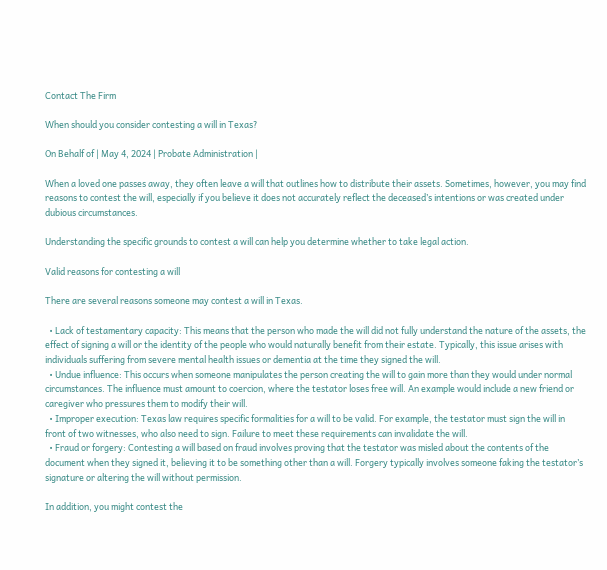Contact The Firm

When should you consider contesting a will in Texas?

On Behalf of | May 4, 2024 | Probate Administration |

When a loved one passes away, they often leave a will that outlines how to distribute their assets. Sometimes, however, you may find reasons to contest the will, especially if you believe it does not accurately reflect the deceased’s intentions or was created under dubious circumstances.

Understanding the specific grounds to contest a will can help you determine whether to take legal action.

Valid reasons for contesting a will

There are several reasons someone may contest a will in Texas.

  • Lack of testamentary capacity: This means that the person who made the will did not fully understand the nature of the assets, the effect of signing a will or the identity of the people who would naturally benefit from their estate. Typically, this issue arises with individuals suffering from severe mental health issues or dementia at the time they signed the will.
  • Undue influence: This occurs when someone manipulates the person creating the will to gain more than they would under normal circumstances. The influence must amount to coercion, where the testator loses free will. An example would include a new friend or caregiver who pressures them to modify their will.
  • Improper execution: Texas law requires specific formalities for a will to be valid. For example, the testator must sign the will in front of two witnesses, who also need to sign. Failure to meet these requirements can invalidate the will.
  • Fraud or forgery: Contesting a will based on fraud involves proving that the testator was misled about the contents of the document when they signed it, believing it to be something other than a will. Forgery typically involves someone faking the testator’s signature or altering the will without permission.

In addition, you might contest the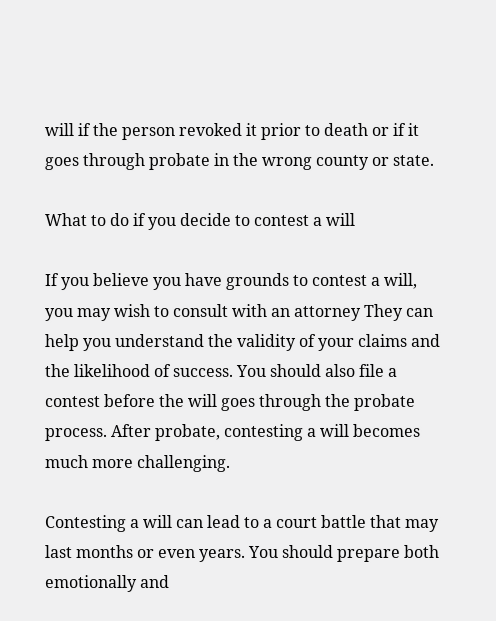will if the person revoked it prior to death or if it goes through probate in the wrong county or state.

What to do if you decide to contest a will

If you believe you have grounds to contest a will, you may wish to consult with an attorney They can help you understand the validity of your claims and the likelihood of success. You should also file a contest before the will goes through the probate process. After probate, contesting a will becomes much more challenging.

Contesting a will can lead to a court battle that may last months or even years. You should prepare both emotionally and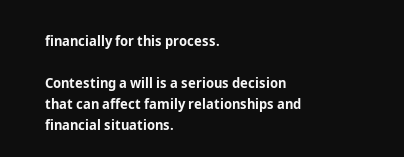financially for this process.

Contesting a will is a serious decision that can affect family relationships and financial situations.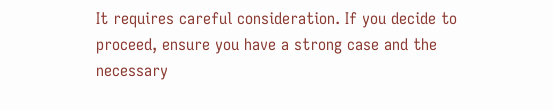It requires careful consideration. If you decide to proceed, ensure you have a strong case and the necessary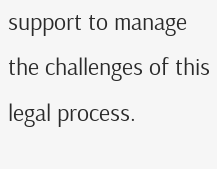support to manage the challenges of this legal process.